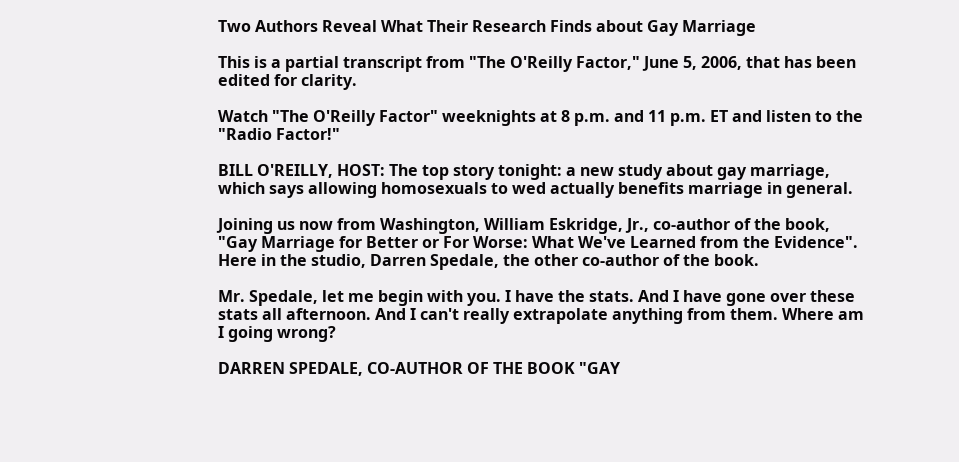Two Authors Reveal What Their Research Finds about Gay Marriage

This is a partial transcript from "The O'Reilly Factor," June 5, 2006, that has been edited for clarity.

Watch "The O'Reilly Factor" weeknights at 8 p.m. and 11 p.m. ET and listen to the "Radio Factor!"

BILL O'REILLY, HOST: The top story tonight: a new study about gay marriage, which says allowing homosexuals to wed actually benefits marriage in general.

Joining us now from Washington, William Eskridge, Jr., co-author of the book, "Gay Marriage for Better or For Worse: What We've Learned from the Evidence". Here in the studio, Darren Spedale, the other co-author of the book.

Mr. Spedale, let me begin with you. I have the stats. And I have gone over these stats all afternoon. And I can't really extrapolate anything from them. Where am I going wrong?

DARREN SPEDALE, CO-AUTHOR OF THE BOOK "GAY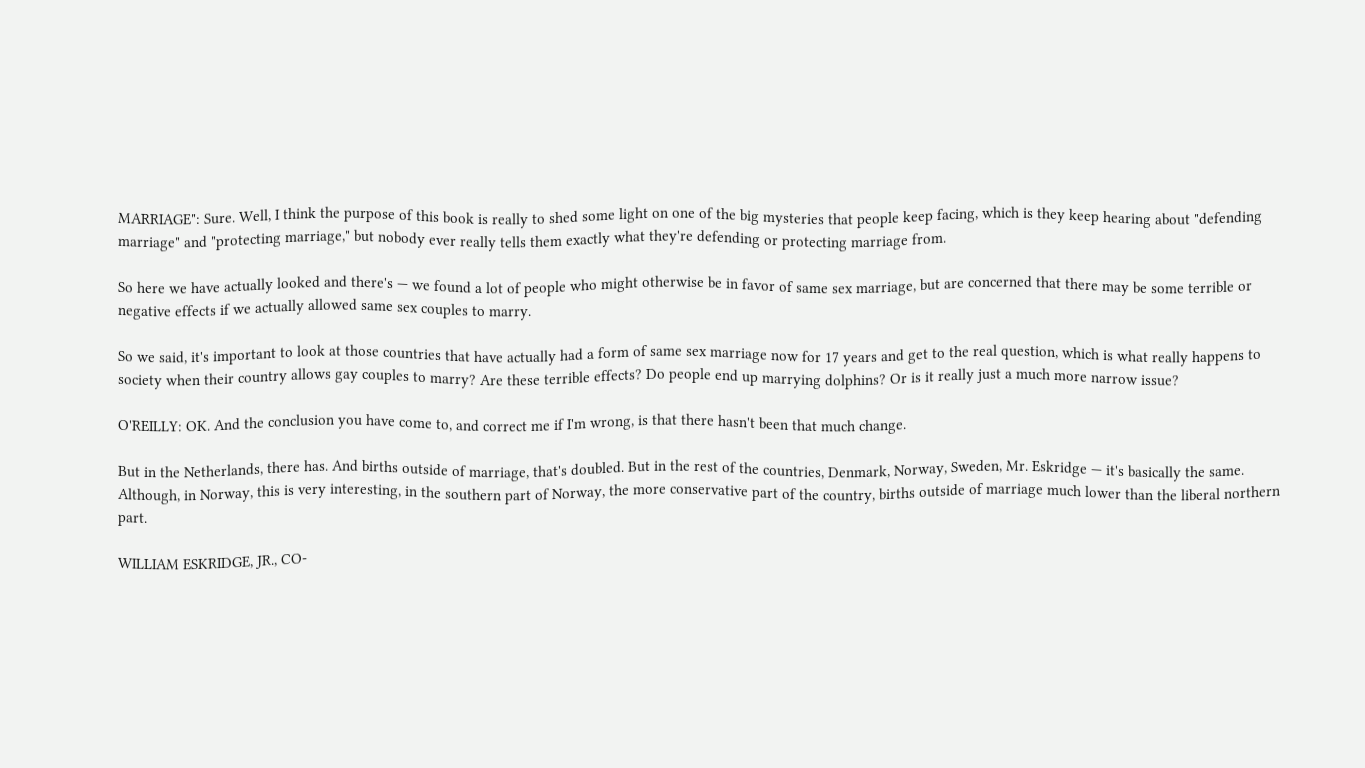MARRIAGE": Sure. Well, I think the purpose of this book is really to shed some light on one of the big mysteries that people keep facing, which is they keep hearing about "defending marriage" and "protecting marriage," but nobody ever really tells them exactly what they're defending or protecting marriage from.

So here we have actually looked and there's — we found a lot of people who might otherwise be in favor of same sex marriage, but are concerned that there may be some terrible or negative effects if we actually allowed same sex couples to marry.

So we said, it's important to look at those countries that have actually had a form of same sex marriage now for 17 years and get to the real question, which is what really happens to society when their country allows gay couples to marry? Are these terrible effects? Do people end up marrying dolphins? Or is it really just a much more narrow issue?

O'REILLY: OK. And the conclusion you have come to, and correct me if I'm wrong, is that there hasn't been that much change.

But in the Netherlands, there has. And births outside of marriage, that's doubled. But in the rest of the countries, Denmark, Norway, Sweden, Mr. Eskridge — it's basically the same. Although, in Norway, this is very interesting, in the southern part of Norway, the more conservative part of the country, births outside of marriage much lower than the liberal northern part.

WILLIAM ESKRIDGE, JR., CO-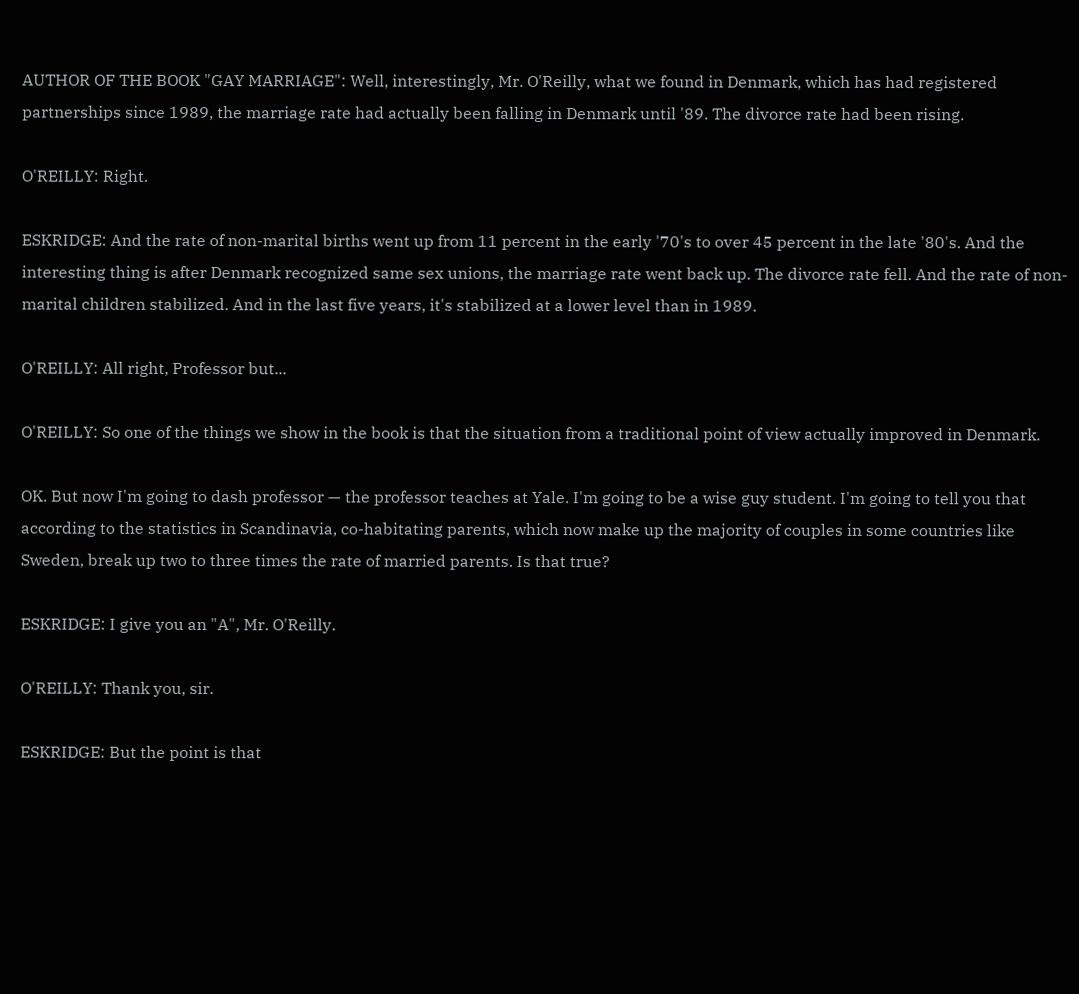AUTHOR OF THE BOOK "GAY MARRIAGE": Well, interestingly, Mr. O'Reilly, what we found in Denmark, which has had registered partnerships since 1989, the marriage rate had actually been falling in Denmark until '89. The divorce rate had been rising.

O'REILLY: Right.

ESKRIDGE: And the rate of non-marital births went up from 11 percent in the early '70's to over 45 percent in the late '80's. And the interesting thing is after Denmark recognized same sex unions, the marriage rate went back up. The divorce rate fell. And the rate of non-marital children stabilized. And in the last five years, it's stabilized at a lower level than in 1989.

O'REILLY: All right, Professor but...

O'REILLY: So one of the things we show in the book is that the situation from a traditional point of view actually improved in Denmark.

OK. But now I'm going to dash professor — the professor teaches at Yale. I'm going to be a wise guy student. I'm going to tell you that according to the statistics in Scandinavia, co-habitating parents, which now make up the majority of couples in some countries like Sweden, break up two to three times the rate of married parents. Is that true?

ESKRIDGE: I give you an "A", Mr. O'Reilly.

O'REILLY: Thank you, sir.

ESKRIDGE: But the point is that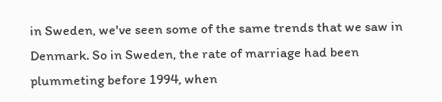in Sweden, we've seen some of the same trends that we saw in Denmark. So in Sweden, the rate of marriage had been plummeting before 1994, when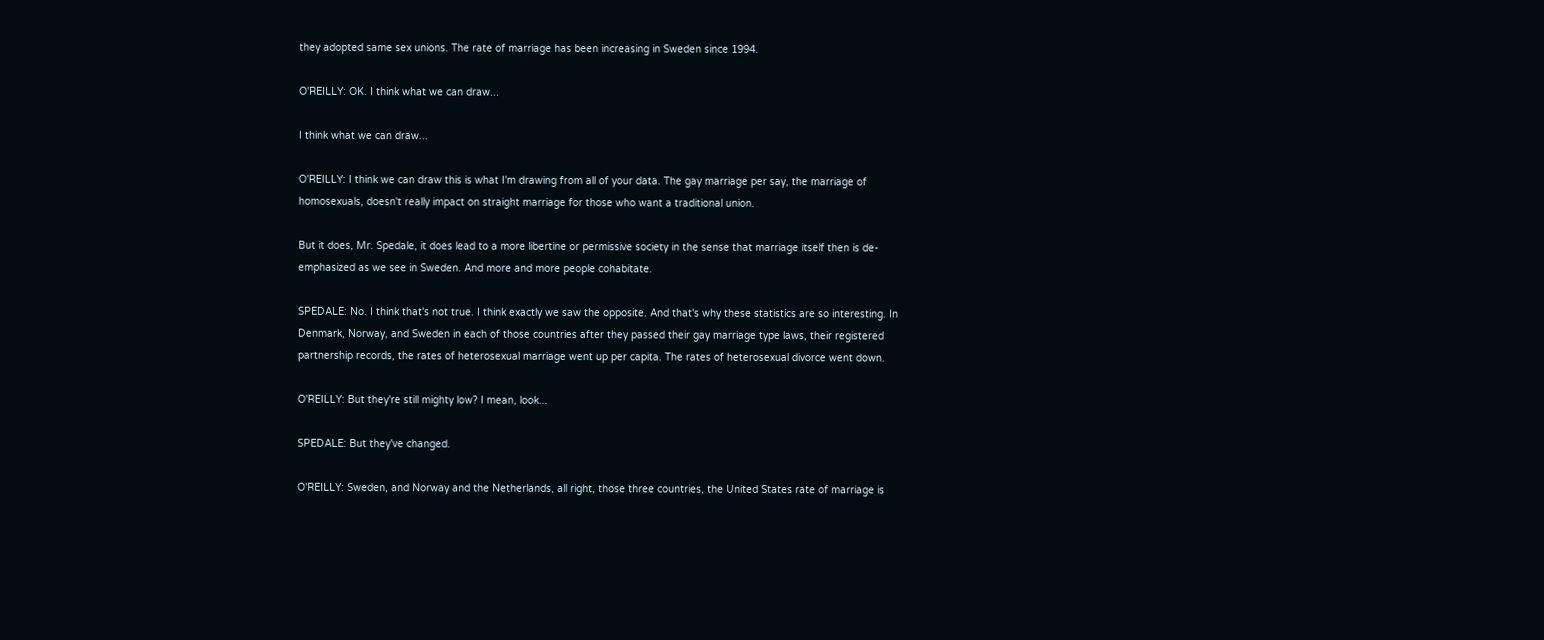they adopted same sex unions. The rate of marriage has been increasing in Sweden since 1994.

O'REILLY: OK. I think what we can draw...

I think what we can draw...

O'REILLY: I think we can draw this is what I'm drawing from all of your data. The gay marriage per say, the marriage of homosexuals, doesn't really impact on straight marriage for those who want a traditional union.

But it does, Mr. Spedale, it does lead to a more libertine or permissive society in the sense that marriage itself then is de-emphasized as we see in Sweden. And more and more people cohabitate.

SPEDALE: No. I think that's not true. I think exactly we saw the opposite. And that's why these statistics are so interesting. In Denmark, Norway, and Sweden in each of those countries after they passed their gay marriage type laws, their registered partnership records, the rates of heterosexual marriage went up per capita. The rates of heterosexual divorce went down.

O'REILLY: But they're still mighty low? I mean, look...

SPEDALE: But they've changed.

O'REILLY: Sweden, and Norway and the Netherlands, all right, those three countries, the United States rate of marriage is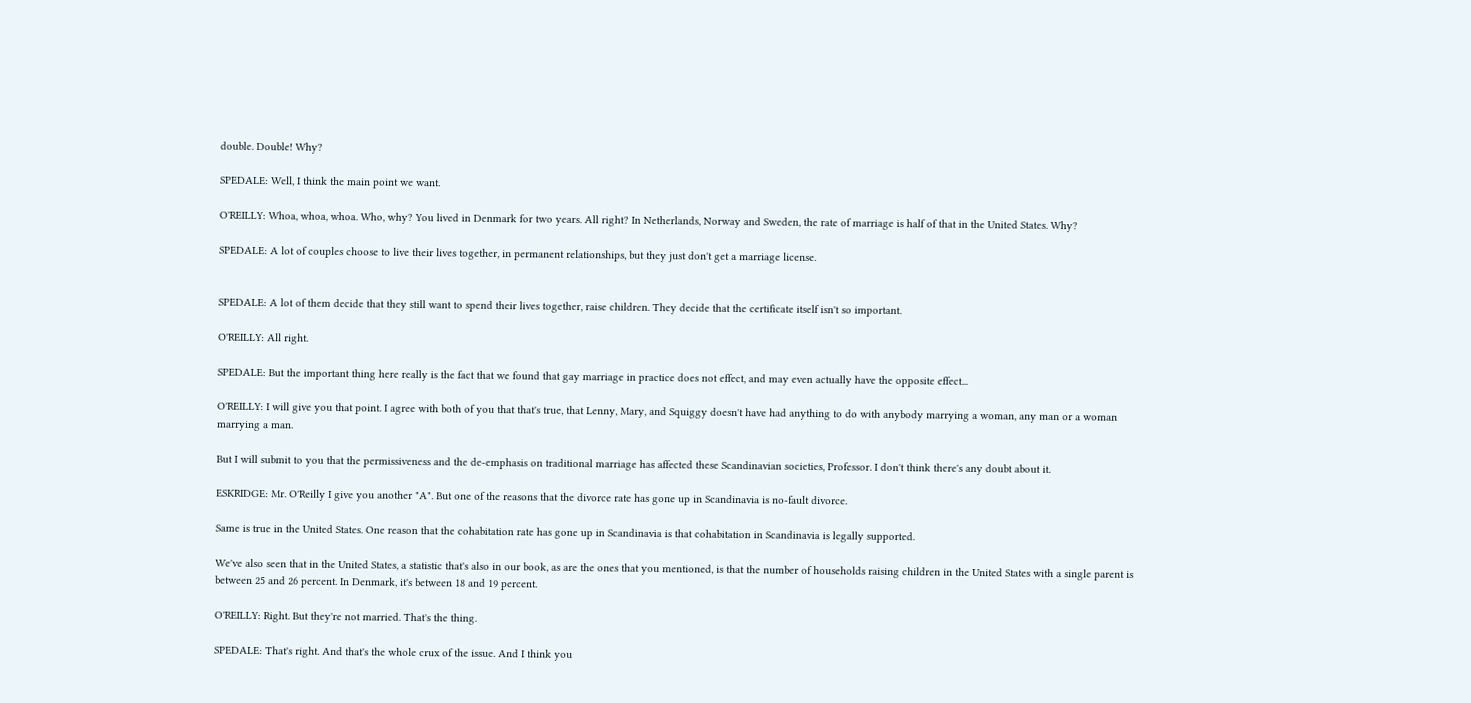double. Double! Why?

SPEDALE: Well, I think the main point we want.

O'REILLY: Whoa, whoa, whoa. Who, why? You lived in Denmark for two years. All right? In Netherlands, Norway and Sweden, the rate of marriage is half of that in the United States. Why?

SPEDALE: A lot of couples choose to live their lives together, in permanent relationships, but they just don't get a marriage license.


SPEDALE: A lot of them decide that they still want to spend their lives together, raise children. They decide that the certificate itself isn't so important.

O'REILLY: All right.

SPEDALE: But the important thing here really is the fact that we found that gay marriage in practice does not effect, and may even actually have the opposite effect...

O'REILLY: I will give you that point. I agree with both of you that that's true, that Lenny, Mary, and Squiggy doesn't have had anything to do with anybody marrying a woman, any man or a woman marrying a man.

But I will submit to you that the permissiveness and the de-emphasis on traditional marriage has affected these Scandinavian societies, Professor. I don't think there's any doubt about it.

ESKRIDGE: Mr. O'Reilly I give you another "A". But one of the reasons that the divorce rate has gone up in Scandinavia is no-fault divorce.

Same is true in the United States. One reason that the cohabitation rate has gone up in Scandinavia is that cohabitation in Scandinavia is legally supported.

We've also seen that in the United States, a statistic that's also in our book, as are the ones that you mentioned, is that the number of households raising children in the United States with a single parent is between 25 and 26 percent. In Denmark, it's between 18 and 19 percent.

O'REILLY: Right. But they're not married. That's the thing.

SPEDALE: That's right. And that's the whole crux of the issue. And I think you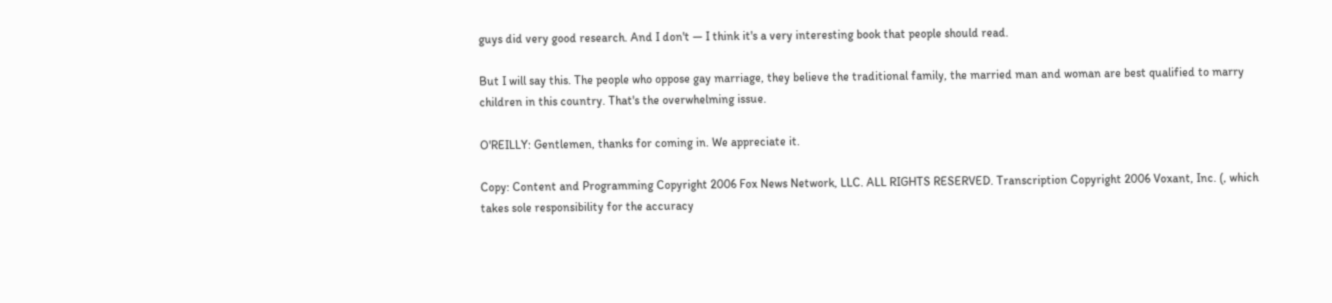guys did very good research. And I don't — I think it's a very interesting book that people should read.

But I will say this. The people who oppose gay marriage, they believe the traditional family, the married man and woman are best qualified to marry children in this country. That's the overwhelming issue.

O'REILLY: Gentlemen, thanks for coming in. We appreciate it.

Copy: Content and Programming Copyright 2006 Fox News Network, LLC. ALL RIGHTS RESERVED. Transcription Copyright 2006 Voxant, Inc. (, which takes sole responsibility for the accuracy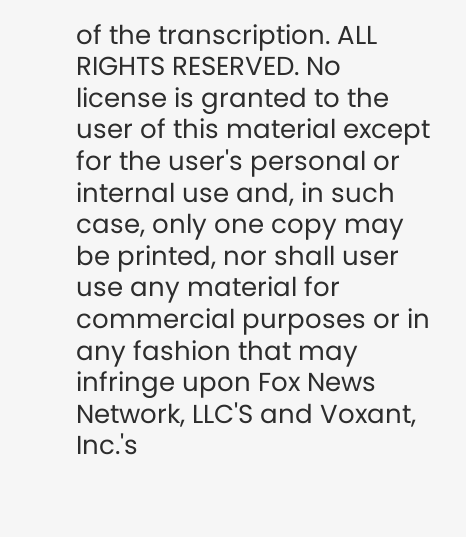of the transcription. ALL RIGHTS RESERVED. No license is granted to the user of this material except for the user's personal or internal use and, in such case, only one copy may be printed, nor shall user use any material for commercial purposes or in any fashion that may infringe upon Fox News Network, LLC'S and Voxant, Inc.'s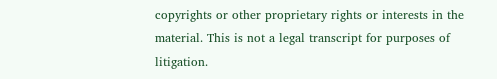copyrights or other proprietary rights or interests in the material. This is not a legal transcript for purposes of litigation.